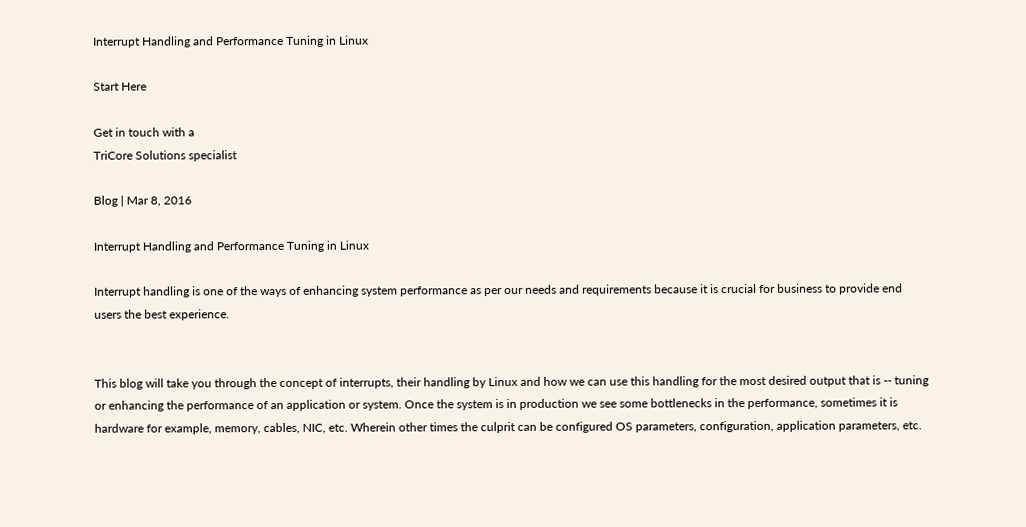Interrupt Handling and Performance Tuning in Linux

Start Here

Get in touch with a
TriCore Solutions specialist

Blog | Mar 8, 2016

Interrupt Handling and Performance Tuning in Linux

Interrupt handling is one of the ways of enhancing system performance as per our needs and requirements because it is crucial for business to provide end users the best experience.


This blog will take you through the concept of interrupts, their handling by Linux and how we can use this handling for the most desired output that is -- tuning or enhancing the performance of an application or system. Once the system is in production we see some bottlenecks in the performance, sometimes it is hardware for example, memory, cables, NIC, etc. Wherein other times the culprit can be configured OS parameters, configuration, application parameters, etc.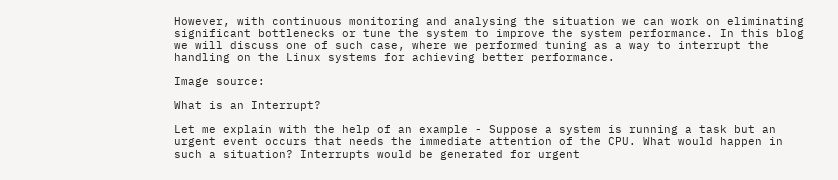However, with continuous monitoring and analysing the situation we can work on eliminating significant bottlenecks or tune the system to improve the system performance. In this blog we will discuss one of such case, where we performed tuning as a way to interrupt the handling on the Linux systems for achieving better performance.

Image source:

What is an Interrupt?

Let me explain with the help of an example - Suppose a system is running a task but an urgent event occurs that needs the immediate attention of the CPU. What would happen in such a situation? Interrupts would be generated for urgent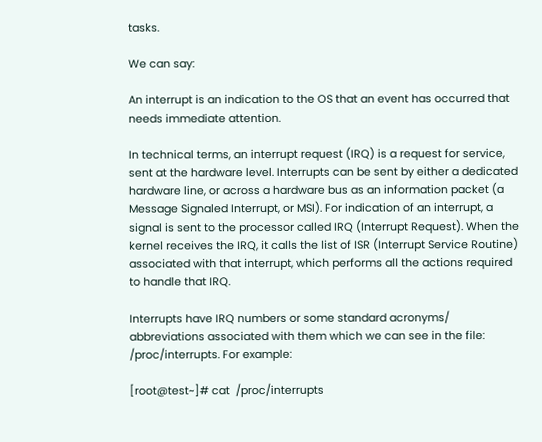tasks.

We can say:

An interrupt is an indication to the OS that an event has occurred that needs immediate attention.

In technical terms, an interrupt request (IRQ) is a request for service, sent at the hardware level. Interrupts can be sent by either a dedicated hardware line, or across a hardware bus as an information packet (a Message Signaled Interrupt, or MSI). For indication of an interrupt, a signal is sent to the processor called IRQ (Interrupt Request). When the kernel receives the IRQ, it calls the list of ISR (Interrupt Service Routine) associated with that interrupt, which performs all the actions required to handle that IRQ.

Interrupts have IRQ numbers or some standard acronyms/ abbreviations associated with them which we can see in the file: /proc/interrupts. For example:

[root@test~]# cat  /proc/interrupts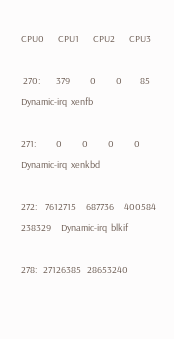CPU0       CPU1       CPU2       CPU3

 270:        379          0          0         85     Dynamic-irq  xenfb

271:          0          0          0          0     Dynamic-irq  xenkbd

272:    7612715     687736     400584     238329     Dynamic-irq  blkif

278:   27126385   28653240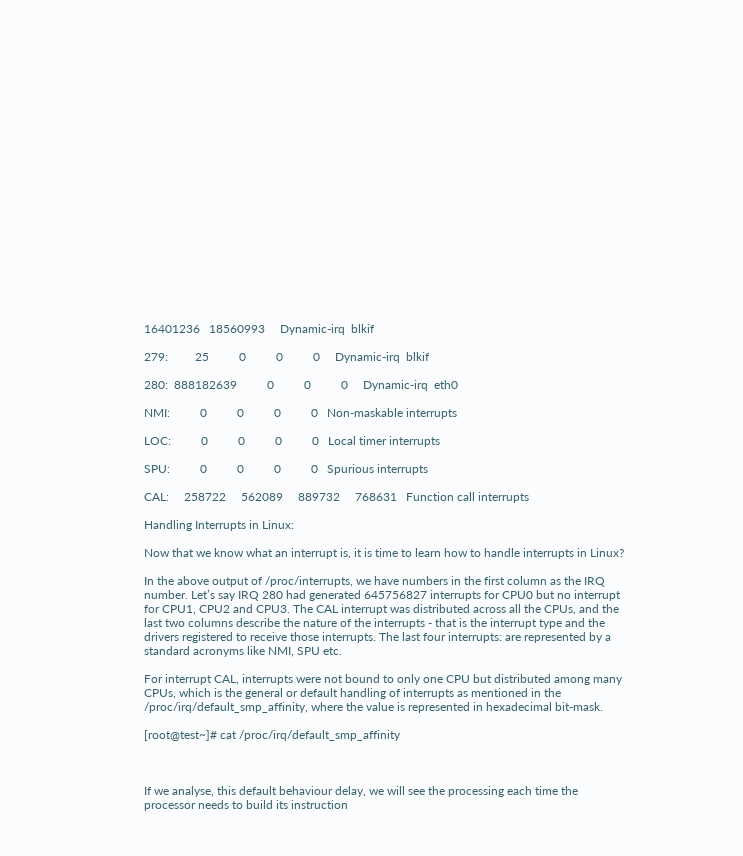16401236   18560993     Dynamic-irq  blkif

279:         25          0          0          0     Dynamic-irq  blkif

280:  888182639          0          0          0     Dynamic-irq  eth0

NMI:          0          0          0          0   Non-maskable interrupts

LOC:          0          0          0          0   Local timer interrupts

SPU:          0          0          0          0   Spurious interrupts

CAL:     258722     562089     889732     768631   Function call interrupts

Handling Interrupts in Linux:

Now that we know what an interrupt is, it is time to learn how to handle interrupts in Linux?

In the above output of /proc/interrupts, we have numbers in the first column as the IRQ number. Let’s say IRQ 280 had generated 645756827 interrupts for CPU0 but no interrupt for CPU1, CPU2 and CPU3. The CAL interrupt was distributed across all the CPUs, and the last two columns describe the nature of the interrupts - that is the interrupt type and the drivers registered to receive those interrupts. The last four interrupts: are represented by a standard acronyms like NMI, SPU etc.

For interrupt CAL, interrupts were not bound to only one CPU but distributed among many CPUs, which is the general or default handling of interrupts as mentioned in the /proc/irq/default_smp_affinity, where the value is represented in hexadecimal bit-mask.

[root@test~]# cat /proc/irq/default_smp_affinity



If we analyse, this default behaviour delay, we will see the processing each time the processor needs to build its instruction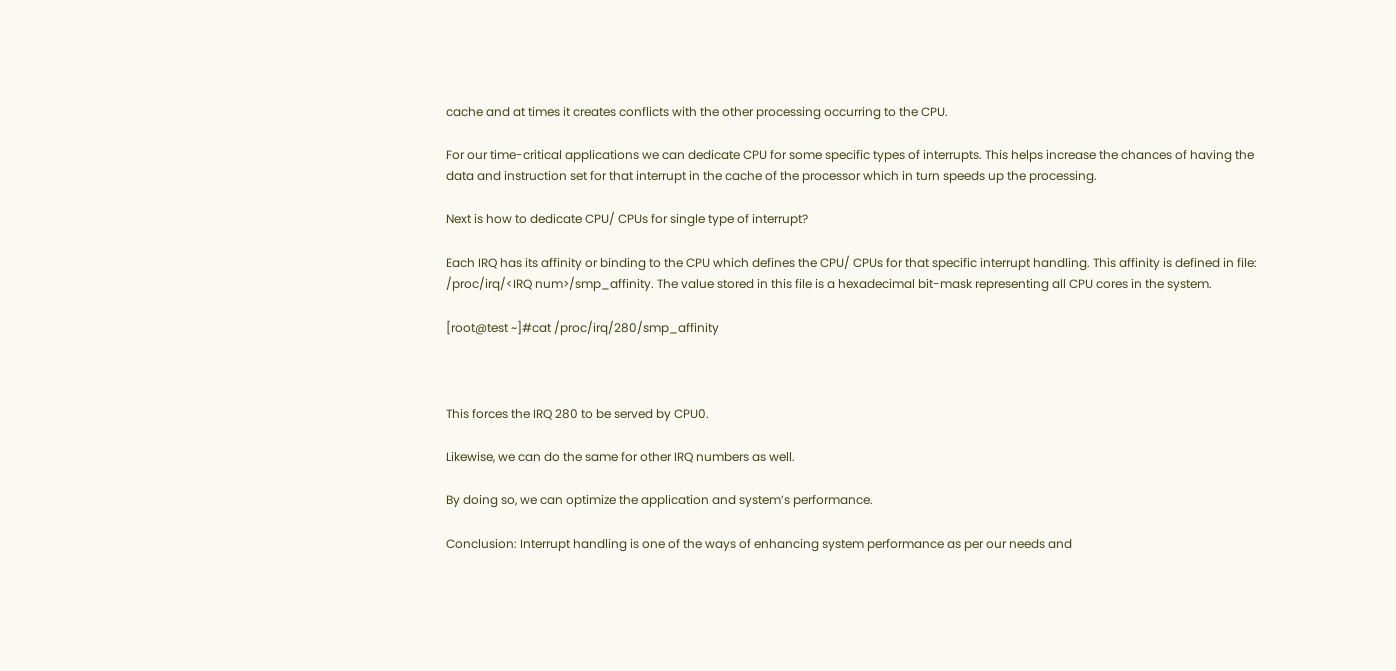cache and at times it creates conflicts with the other processing occurring to the CPU.

For our time-critical applications we can dedicate CPU for some specific types of interrupts. This helps increase the chances of having the data and instruction set for that interrupt in the cache of the processor which in turn speeds up the processing.

Next is how to dedicate CPU/ CPUs for single type of interrupt?

Each IRQ has its affinity or binding to the CPU which defines the CPU/ CPUs for that specific interrupt handling. This affinity is defined in file: /proc/irq/<IRQ num>/smp_affinity. The value stored in this file is a hexadecimal bit-mask representing all CPU cores in the system.

[root@test ~]#cat /proc/irq/280/smp_affinity



This forces the IRQ 280 to be served by CPU0.

Likewise, we can do the same for other IRQ numbers as well.

By doing so, we can optimize the application and system’s performance.

Conclusion: Interrupt handling is one of the ways of enhancing system performance as per our needs and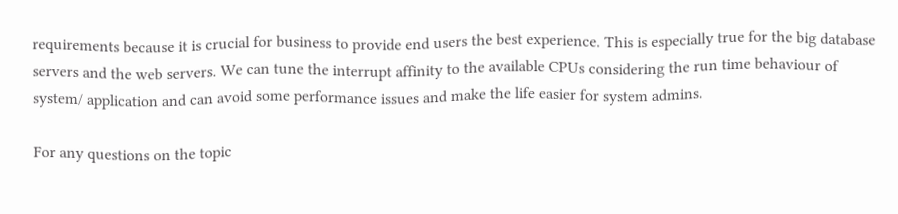requirements because it is crucial for business to provide end users the best experience. This is especially true for the big database servers and the web servers. We can tune the interrupt affinity to the available CPUs considering the run time behaviour of system/ application and can avoid some performance issues and make the life easier for system admins.

For any questions on the topic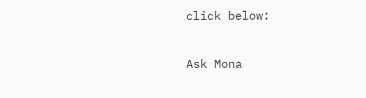click below:

Ask Mona